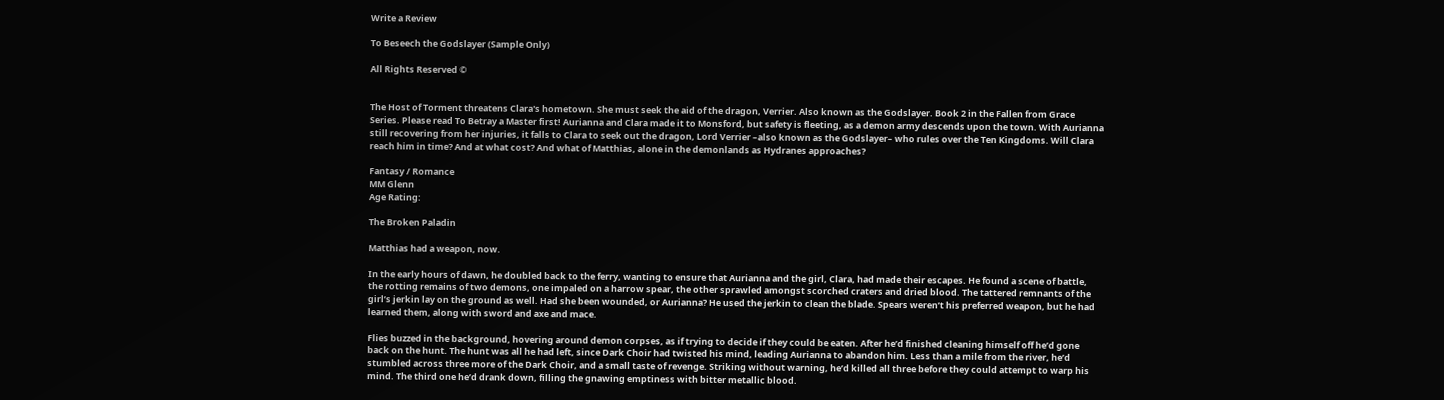Write a Review

To Beseech the Godslayer (Sample Only)

All Rights Reserved ©


The Host of Torment threatens Clara's hometown. She must seek the aid of the dragon, Verrier. Also known as the Godslayer. Book 2 in the Fallen from Grace Series. Please read To Betray a Master first! Aurianna and Clara made it to Monsford, but safety is fleeting, as a demon army descends upon the town. With Aurianna still recovering from her injuries, it falls to Clara to seek out the dragon, Lord Verrier –also known as the Godslayer– who rules over the Ten Kingdoms. Will Clara reach him in time? And at what cost? And what of Matthias, alone in the demonlands as Hydranes approaches?

Fantasy / Romance
MM Glenn
Age Rating:

The Broken Paladin

Matthias had a weapon, now.

In the early hours of dawn, he doubled back to the ferry, wanting to ensure that Aurianna and the girl, Clara, had made their escapes. He found a scene of battle, the rotting remains of two demons, one impaled on a harrow spear, the other sprawled amongst scorched craters and dried blood. The tattered remnants of the girl’s jerkin lay on the ground as well. Had she been wounded, or Aurianna? He used the jerkin to clean the blade. Spears weren’t his preferred weapon, but he had learned them, along with sword and axe and mace.

Flies buzzed in the background, hovering around demon corpses, as if trying to decide if they could be eaten. After he’d finished cleaning himself off he’d gone back on the hunt. The hunt was all he had left, since Dark Choir had twisted his mind, leading Aurianna to abandon him. Less than a mile from the river, he’d stumbled across three more of the Dark Choir, and a small taste of revenge. Striking without warning, he’d killed all three before they could attempt to warp his mind. The third one he’d drank down, filling the gnawing emptiness with bitter metallic blood.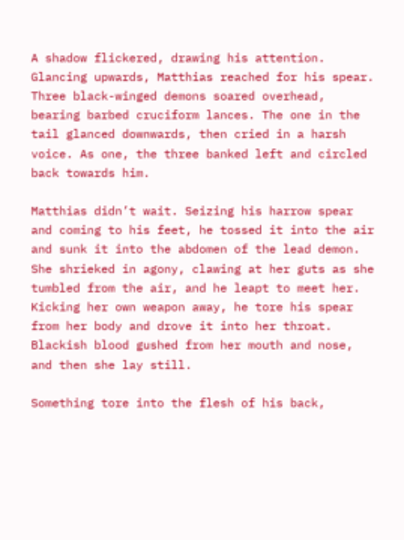A shadow flickered, drawing his attention. Glancing upwards, Matthias reached for his spear. Three black-winged demons soared overhead, bearing barbed cruciform lances. The one in the tail glanced downwards, then cried in a harsh voice. As one, the three banked left and circled back towards him.

Matthias didn’t wait. Seizing his harrow spear and coming to his feet, he tossed it into the air and sunk it into the abdomen of the lead demon. She shrieked in agony, clawing at her guts as she tumbled from the air, and he leapt to meet her. Kicking her own weapon away, he tore his spear from her body and drove it into her throat. Blackish blood gushed from her mouth and nose, and then she lay still.

Something tore into the flesh of his back,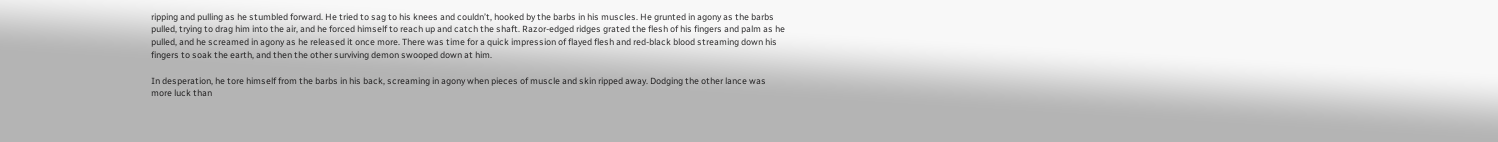ripping and pulling as he stumbled forward. He tried to sag to his knees and couldn’t, hooked by the barbs in his muscles. He grunted in agony as the barbs pulled, trying to drag him into the air, and he forced himself to reach up and catch the shaft. Razor-edged ridges grated the flesh of his fingers and palm as he pulled, and he screamed in agony as he released it once more. There was time for a quick impression of flayed flesh and red-black blood streaming down his fingers to soak the earth, and then the other surviving demon swooped down at him.

In desperation, he tore himself from the barbs in his back, screaming in agony when pieces of muscle and skin ripped away. Dodging the other lance was more luck than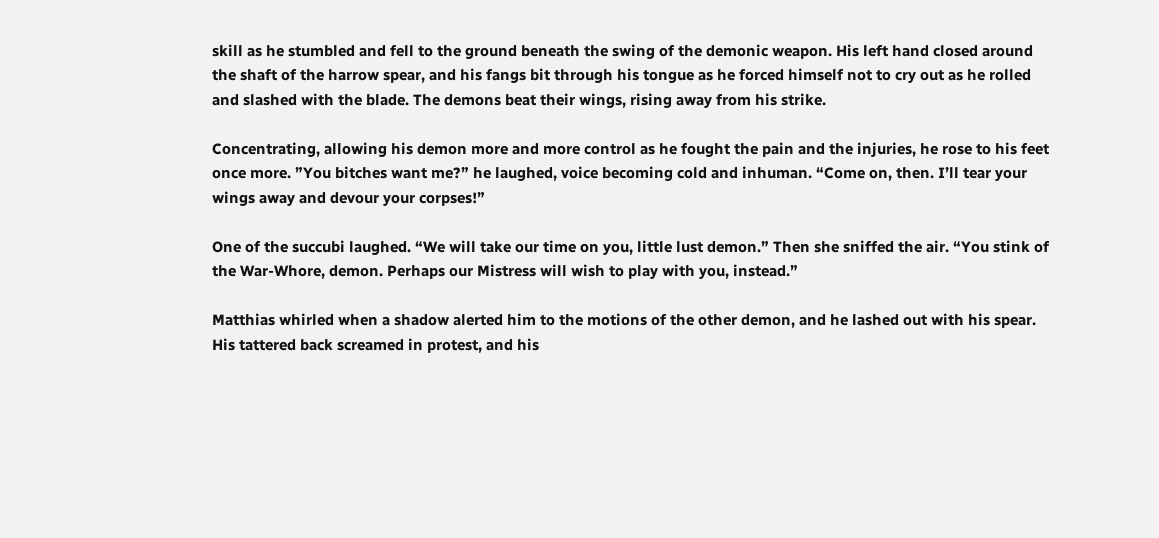skill as he stumbled and fell to the ground beneath the swing of the demonic weapon. His left hand closed around the shaft of the harrow spear, and his fangs bit through his tongue as he forced himself not to cry out as he rolled and slashed with the blade. The demons beat their wings, rising away from his strike.

Concentrating, allowing his demon more and more control as he fought the pain and the injuries, he rose to his feet once more. ”You bitches want me?” he laughed, voice becoming cold and inhuman. “Come on, then. I’ll tear your wings away and devour your corpses!”

One of the succubi laughed. “We will take our time on you, little lust demon.” Then she sniffed the air. “You stink of the War-Whore, demon. Perhaps our Mistress will wish to play with you, instead.”

Matthias whirled when a shadow alerted him to the motions of the other demon, and he lashed out with his spear. His tattered back screamed in protest, and his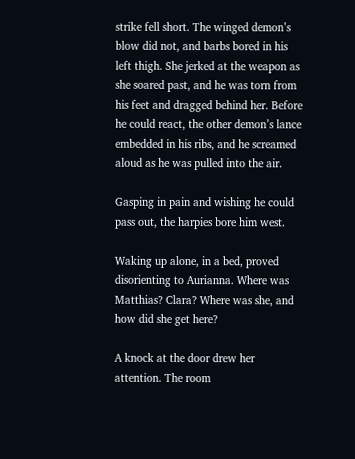strike fell short. The winged demon’s blow did not, and barbs bored in his left thigh. She jerked at the weapon as she soared past, and he was torn from his feet and dragged behind her. Before he could react, the other demon’s lance embedded in his ribs, and he screamed aloud as he was pulled into the air.

Gasping in pain and wishing he could pass out, the harpies bore him west.

Waking up alone, in a bed, proved disorienting to Aurianna. Where was Matthias? Clara? Where was she, and how did she get here?

A knock at the door drew her attention. The room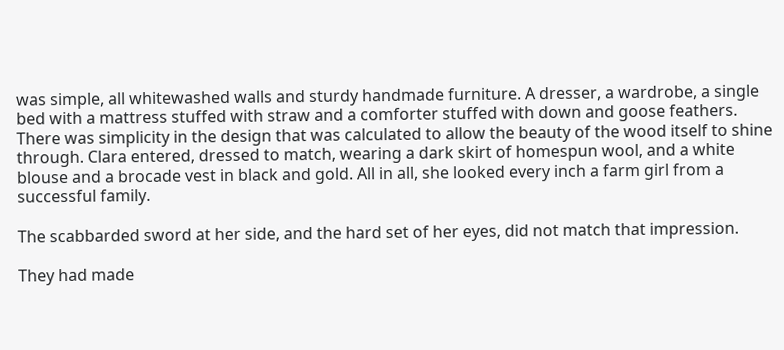was simple, all whitewashed walls and sturdy handmade furniture. A dresser, a wardrobe, a single bed with a mattress stuffed with straw and a comforter stuffed with down and goose feathers. There was simplicity in the design that was calculated to allow the beauty of the wood itself to shine through. Clara entered, dressed to match, wearing a dark skirt of homespun wool, and a white blouse and a brocade vest in black and gold. All in all, she looked every inch a farm girl from a successful family.

The scabbarded sword at her side, and the hard set of her eyes, did not match that impression.

They had made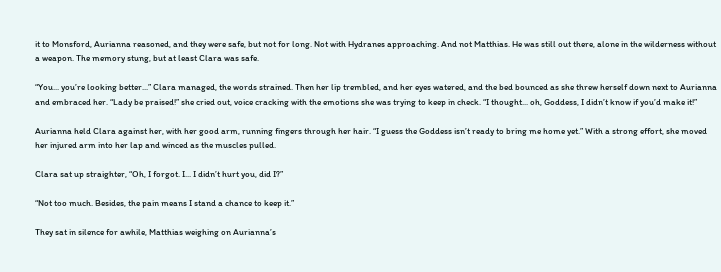it to Monsford, Aurianna reasoned, and they were safe, but not for long. Not with Hydranes approaching. And not Matthias. He was still out there, alone in the wilderness without a weapon. The memory stung, but at least Clara was safe.

“You... you’re looking better...” Clara managed, the words strained. Then her lip trembled, and her eyes watered, and the bed bounced as she threw herself down next to Aurianna and embraced her. “Lady be praised!” she cried out, voice cracking with the emotions she was trying to keep in check. “I thought... oh, Goddess, I didn’t know if you’d make it!”

Aurianna held Clara against her, with her good arm, running fingers through her hair. “I guess the Goddess isn’t ready to bring me home yet.” With a strong effort, she moved her injured arm into her lap and winced as the muscles pulled.

Clara sat up straighter, “Oh, I forgot. I... I didn’t hurt you, did I?”

“Not too much. Besides, the pain means I stand a chance to keep it.”

They sat in silence for awhile, Matthias weighing on Aurianna’s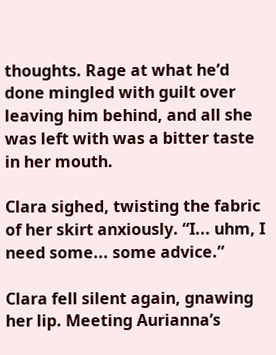thoughts. Rage at what he’d done mingled with guilt over leaving him behind, and all she was left with was a bitter taste in her mouth.

Clara sighed, twisting the fabric of her skirt anxiously. “I... uhm, I need some... some advice.”

Clara fell silent again, gnawing her lip. Meeting Aurianna’s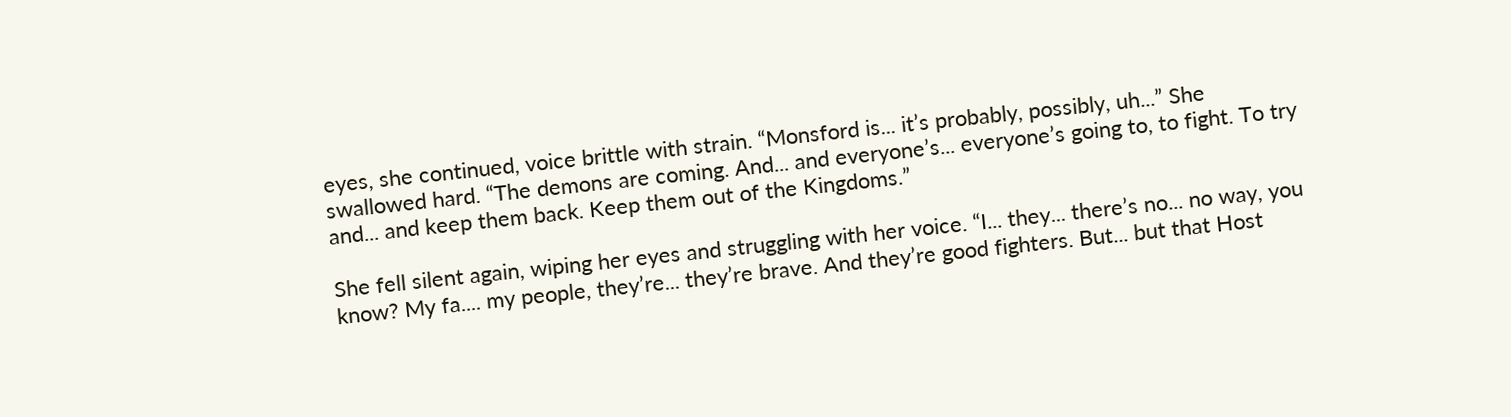eyes, she continued, voice brittle with strain. “Monsford is... it’s probably, possibly, uh...” She swallowed hard. “The demons are coming. And... and everyone’s... everyone’s going to, to fight. To try and... and keep them back. Keep them out of the Kingdoms.”

She fell silent again, wiping her eyes and struggling with her voice. “I... they... there’s no... no way, you know? My fa.... my people, they’re... they’re brave. And they’re good fighters. But... but that Host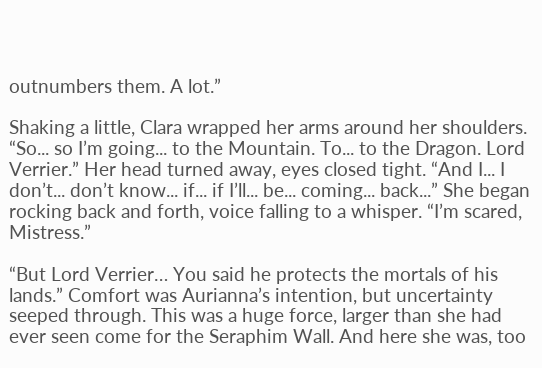outnumbers them. A lot.”

Shaking a little, Clara wrapped her arms around her shoulders. “So... so I’m going... to the Mountain. To... to the Dragon. Lord Verrier.” Her head turned away, eyes closed tight. “And I... I don’t... don’t know... if... if I’ll... be... coming... back...” She began rocking back and forth, voice falling to a whisper. “I’m scared, Mistress.”

“But Lord Verrier… You said he protects the mortals of his lands.” Comfort was Aurianna’s intention, but uncertainty seeped through. This was a huge force, larger than she had ever seen come for the Seraphim Wall. And here she was, too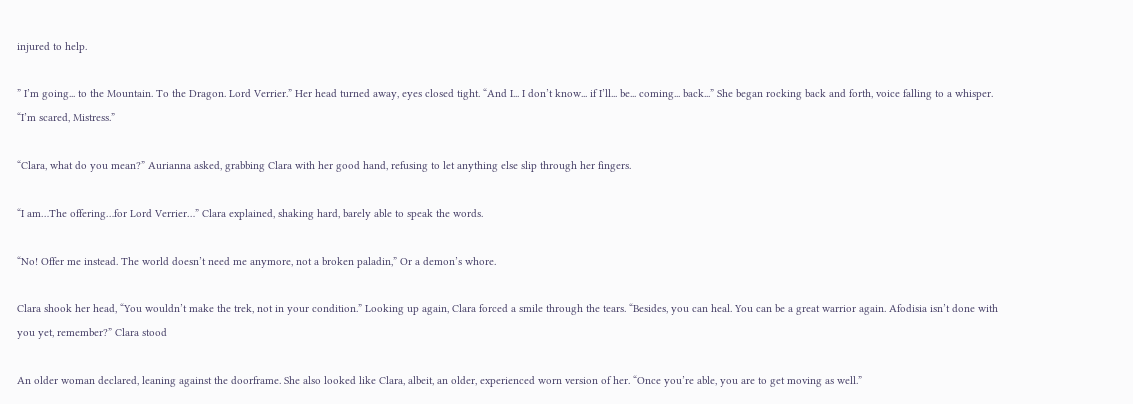injured to help.

” I’m going... to the Mountain. To the Dragon. Lord Verrier.” Her head turned away, eyes closed tight. “And I... I don’t know... if I’ll... be... coming... back...” She began rocking back and forth, voice falling to a whisper. “I’m scared, Mistress.”

“Clara, what do you mean?” Aurianna asked, grabbing Clara with her good hand, refusing to let anything else slip through her fingers.

“I am…The offering…for Lord Verrier…” Clara explained, shaking hard, barely able to speak the words.

“No! Offer me instead. The world doesn’t need me anymore, not a broken paladin,” Or a demon’s whore.

Clara shook her head, “You wouldn’t make the trek, not in your condition.” Looking up again, Clara forced a smile through the tears. “Besides, you can heal. You can be a great warrior again. Afodisia isn’t done with you yet, remember?” Clara stood

An older woman declared, leaning against the doorframe. She also looked like Clara, albeit, an older, experienced worn version of her. “Once you’re able, you are to get moving as well.”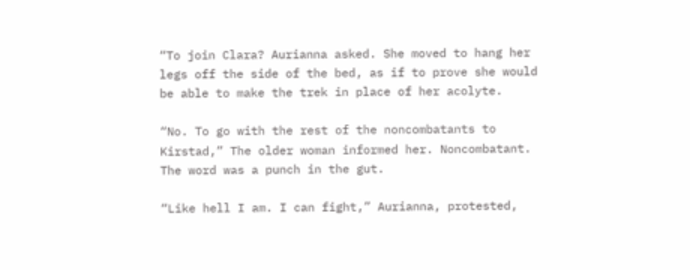“To join Clara? Aurianna asked. She moved to hang her legs off the side of the bed, as if to prove she would be able to make the trek in place of her acolyte.

“No. To go with the rest of the noncombatants to Kirstad,” The older woman informed her. Noncombatant. The word was a punch in the gut.

“Like hell I am. I can fight,” Aurianna, protested,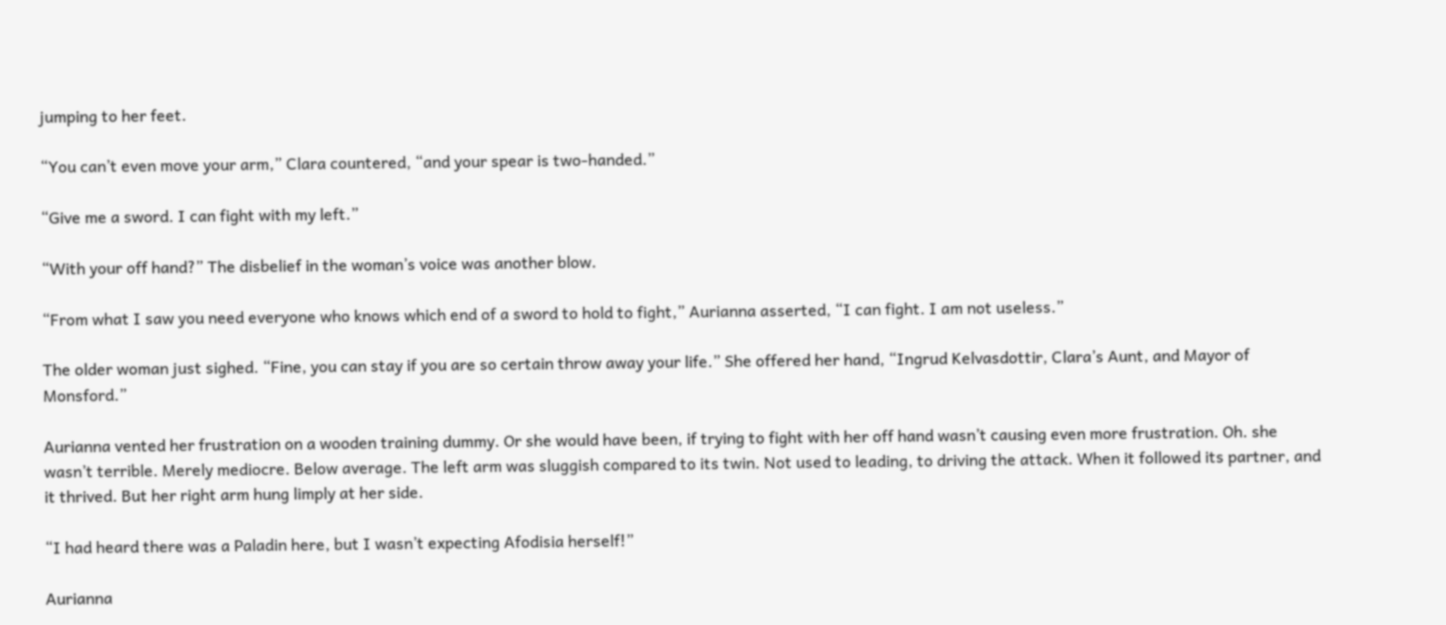jumping to her feet.

“You can’t even move your arm,” Clara countered, “and your spear is two-handed.”

“Give me a sword. I can fight with my left.”

“With your off hand?” The disbelief in the woman’s voice was another blow.

“From what I saw you need everyone who knows which end of a sword to hold to fight,” Aurianna asserted, “I can fight. I am not useless.”

The older woman just sighed. “Fine, you can stay if you are so certain throw away your life.” She offered her hand, “Ingrud Kelvasdottir, Clara’s Aunt, and Mayor of Monsford.”

Aurianna vented her frustration on a wooden training dummy. Or she would have been, if trying to fight with her off hand wasn’t causing even more frustration. Oh. she wasn’t terrible. Merely mediocre. Below average. The left arm was sluggish compared to its twin. Not used to leading, to driving the attack. When it followed its partner, and it thrived. But her right arm hung limply at her side.

“I had heard there was a Paladin here, but I wasn’t expecting Afodisia herself!”

Aurianna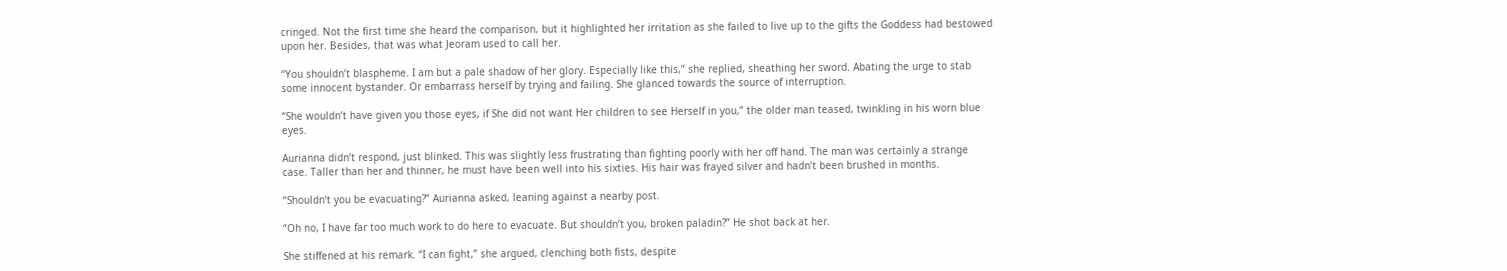cringed. Not the first time she heard the comparison, but it highlighted her irritation as she failed to live up to the gifts the Goddess had bestowed upon her. Besides, that was what Jeoram used to call her.

“You shouldn’t blaspheme. I am but a pale shadow of her glory. Especially like this,” she replied, sheathing her sword. Abating the urge to stab some innocent bystander. Or embarrass herself by trying and failing. She glanced towards the source of interruption.

“She wouldn’t have given you those eyes, if She did not want Her children to see Herself in you,” the older man teased, twinkling in his worn blue eyes.

Aurianna didn’t respond, just blinked. This was slightly less frustrating than fighting poorly with her off hand. The man was certainly a strange case. Taller than her and thinner, he must have been well into his sixties. His hair was frayed silver and hadn’t been brushed in months.

“Shouldn’t you be evacuating?” Aurianna asked, leaning against a nearby post.

“Oh no, I have far too much work to do here to evacuate. But shouldn’t you, broken paladin?” He shot back at her.

She stiffened at his remark. “I can fight,” she argued, clenching both fists, despite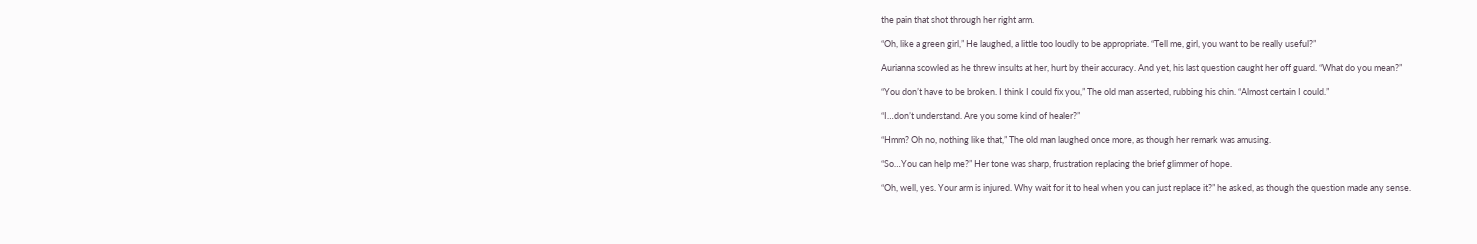the pain that shot through her right arm.

“Oh, like a green girl,” He laughed, a little too loudly to be appropriate. “Tell me, girl, you want to be really useful?”

Aurianna scowled as he threw insults at her, hurt by their accuracy. And yet, his last question caught her off guard. “What do you mean?”

“You don’t have to be broken. I think I could fix you,” The old man asserted, rubbing his chin. “Almost certain I could.”

“I…don’t understand. Are you some kind of healer?”

“Hmm? Oh no, nothing like that,” The old man laughed once more, as though her remark was amusing.

“So…You can help me?” Her tone was sharp, frustration replacing the brief glimmer of hope.

“Oh, well, yes. Your arm is injured. Why wait for it to heal when you can just replace it?” he asked, as though the question made any sense.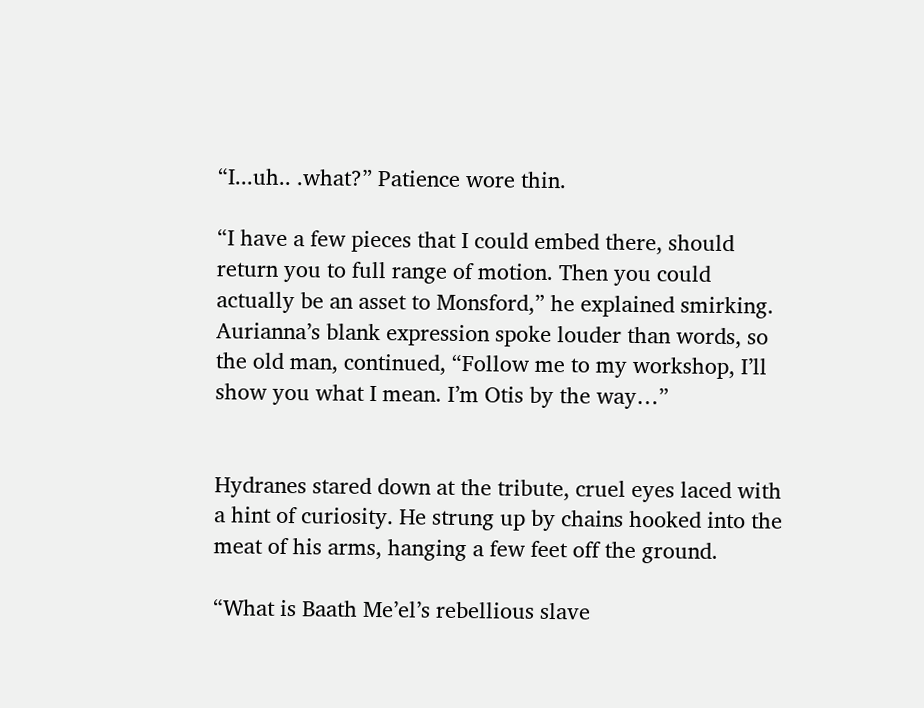“I...uh.. .what?” Patience wore thin.

“I have a few pieces that I could embed there, should return you to full range of motion. Then you could actually be an asset to Monsford,” he explained smirking. Aurianna’s blank expression spoke louder than words, so the old man, continued, “Follow me to my workshop, I’ll show you what I mean. I’m Otis by the way…”


Hydranes stared down at the tribute, cruel eyes laced with a hint of curiosity. He strung up by chains hooked into the meat of his arms, hanging a few feet off the ground.

“What is Baath Me’el’s rebellious slave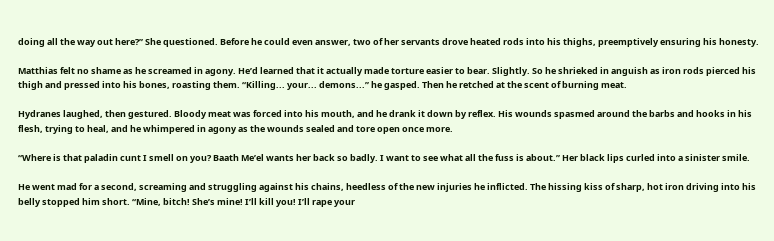doing all the way out here?” She questioned. Before he could even answer, two of her servants drove heated rods into his thighs, preemptively ensuring his honesty.

Matthias felt no shame as he screamed in agony. He’d learned that it actually made torture easier to bear. Slightly. So he shrieked in anguish as iron rods pierced his thigh and pressed into his bones, roasting them. “Killing... your... demons...” he gasped. Then he retched at the scent of burning meat.

Hydranes laughed, then gestured. Bloody meat was forced into his mouth, and he drank it down by reflex. His wounds spasmed around the barbs and hooks in his flesh, trying to heal, and he whimpered in agony as the wounds sealed and tore open once more.

“Where is that paladin cunt I smell on you? Baath Me’el wants her back so badly. I want to see what all the fuss is about.” Her black lips curled into a sinister smile.

He went mad for a second, screaming and struggling against his chains, heedless of the new injuries he inflicted. The hissing kiss of sharp, hot iron driving into his belly stopped him short. “Mine, bitch! She’s mine! I’ll kill you! I’ll rape your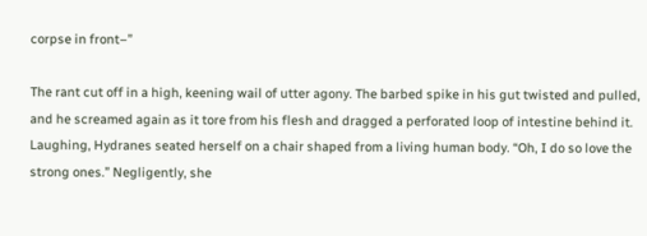corpse in front–”

The rant cut off in a high, keening wail of utter agony. The barbed spike in his gut twisted and pulled, and he screamed again as it tore from his flesh and dragged a perforated loop of intestine behind it. Laughing, Hydranes seated herself on a chair shaped from a living human body. “Oh, I do so love the strong ones.” Negligently, she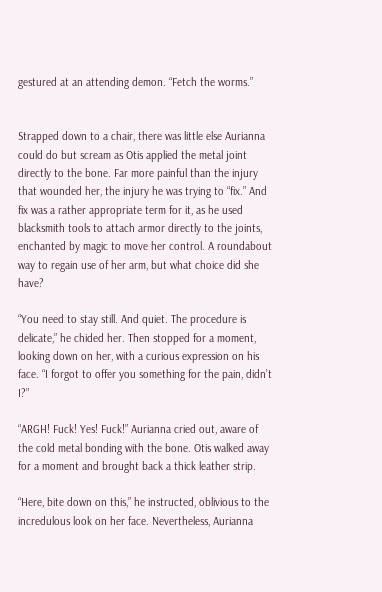gestured at an attending demon. “Fetch the worms.”


Strapped down to a chair, there was little else Aurianna could do but scream as Otis applied the metal joint directly to the bone. Far more painful than the injury that wounded her, the injury he was trying to “fix.” And fix was a rather appropriate term for it, as he used blacksmith tools to attach armor directly to the joints, enchanted by magic to move her control. A roundabout way to regain use of her arm, but what choice did she have?

“You need to stay still. And quiet. The procedure is delicate,” he chided her. Then stopped for a moment, looking down on her, with a curious expression on his face. “I forgot to offer you something for the pain, didn’t I?”

“ARGH! Fuck! Yes! Fuck!” Aurianna cried out, aware of the cold metal bonding with the bone. Otis walked away for a moment and brought back a thick leather strip.

“Here, bite down on this,” he instructed, oblivious to the incredulous look on her face. Nevertheless, Aurianna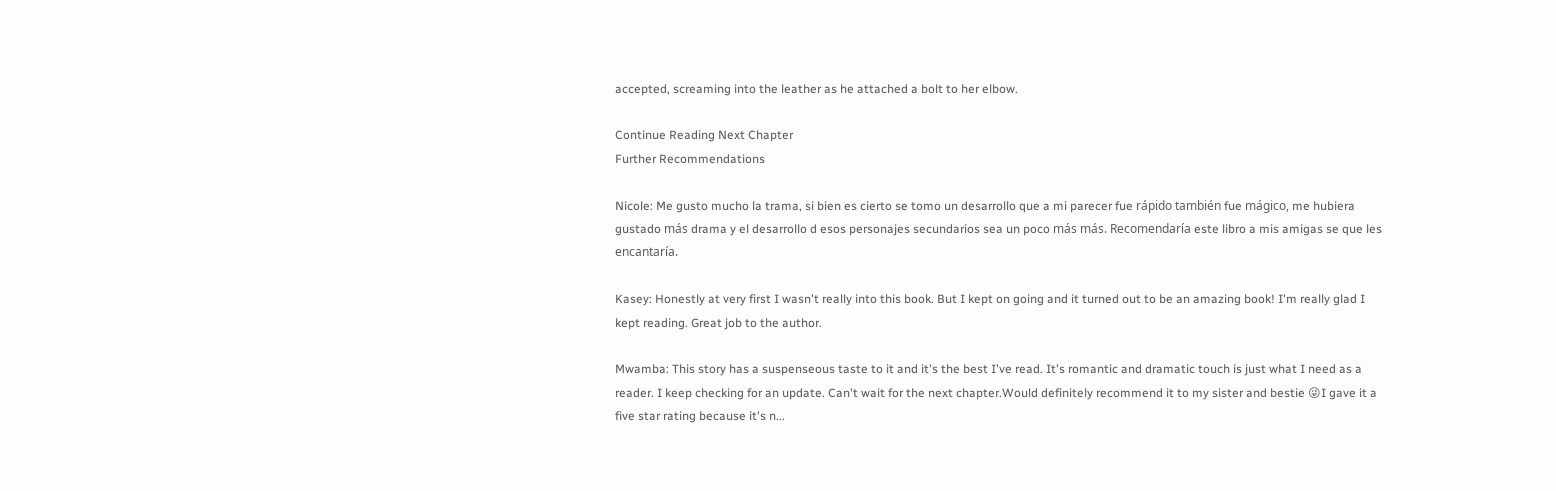accepted, screaming into the leather as he attached a bolt to her elbow.

Continue Reading Next Chapter
Further Recommendations

Nicole: Me gusto mucho la trama, si bien es cierto se tomo un desarrollo que a mi parecer fue rápido también fue mágico, me hubiera gustado más drama y el desarrollo d esos personajes secundarios sea un poco más más. Recomendaría este libro a mis amigas se que les encantaría.

Kasey: Honestly at very first I wasn't really into this book. But I kept on going and it turned out to be an amazing book! I'm really glad I kept reading. Great job to the author.

Mwamba: This story has a suspenseous taste to it and it's the best I've read. It's romantic and dramatic touch is just what I need as a reader. I keep checking for an update. Can't wait for the next chapter.Would definitely recommend it to my sister and bestie 😜I gave it a five star rating because it's n...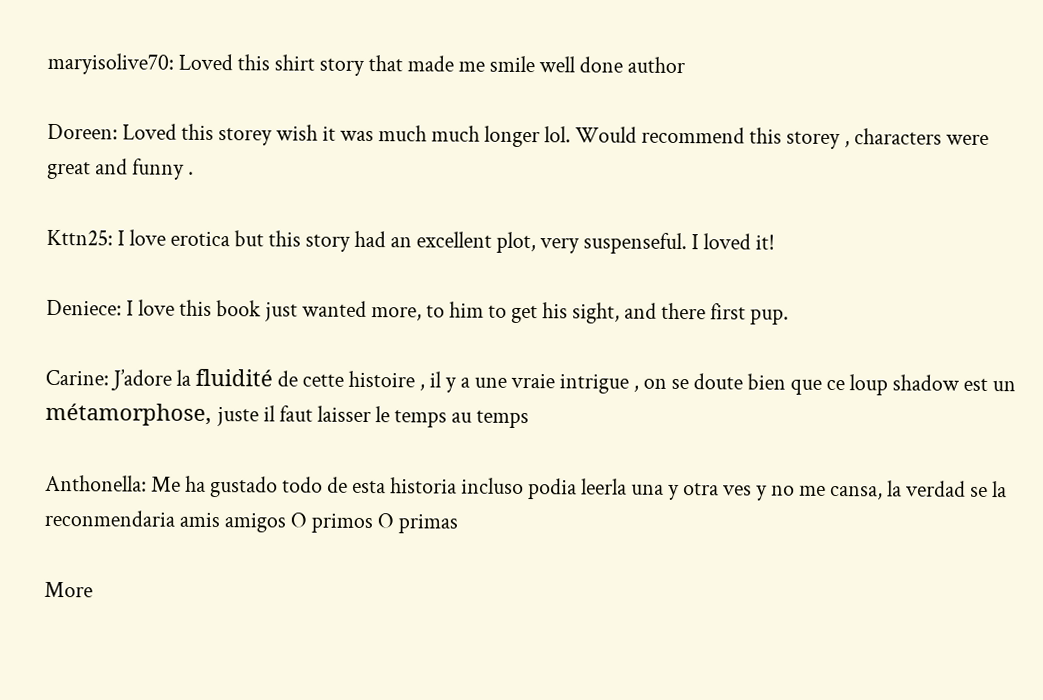maryisolive70: Loved this shirt story that made me smile well done author

Doreen: Loved this storey wish it was much much longer lol. Would recommend this storey , characters were great and funny .

Kttn25: I love erotica but this story had an excellent plot, very suspenseful. I loved it!

Deniece: I love this book just wanted more, to him to get his sight, and there first pup.

Carine: J’adore la fluidité de cette histoire , il y a une vraie intrigue , on se doute bien que ce loup shadow est un métamorphose, juste il faut laisser le temps au temps

Anthonella: Me ha gustado todo de esta historia incluso podia leerla una y otra ves y no me cansa, la verdad se la reconmendaria amis amigos O primos O primas

More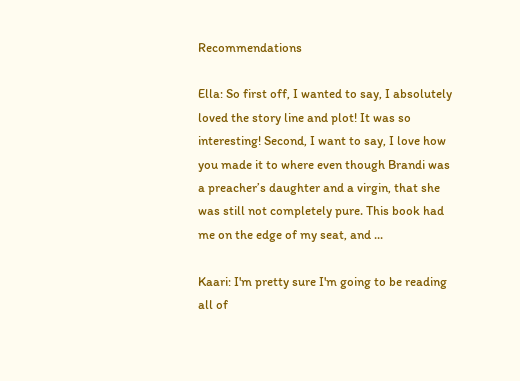Recommendations

Ella: So first off, I wanted to say, I absolutely loved the story line and plot! It was so interesting! Second, I want to say, I love how you made it to where even though Brandi was a preacher’s daughter and a virgin, that she was still not completely pure. This book had me on the edge of my seat, and ...

Kaari: I'm pretty sure I'm going to be reading all of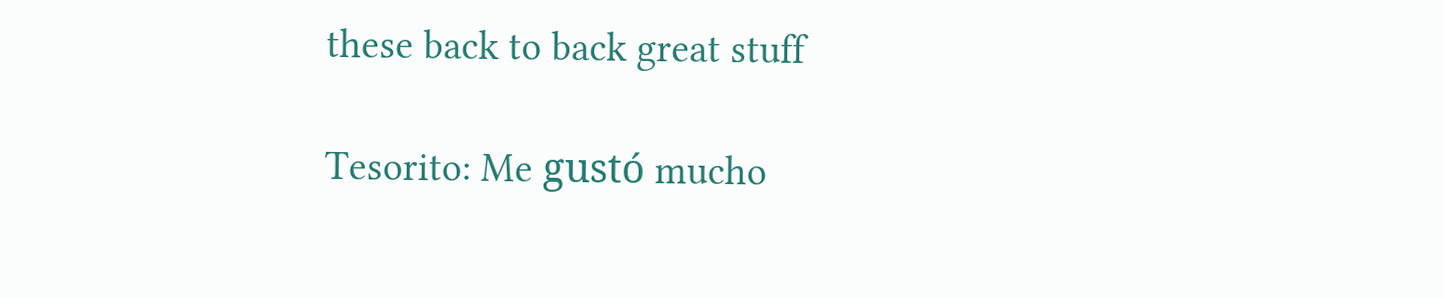these back to back great stuff

Tesorito: Me gustó mucho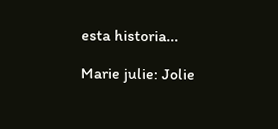esta historia...

Marie julie: Jolie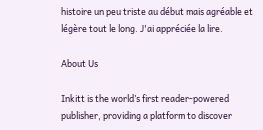histoire un peu triste au début mais agréable et légère tout le long. J'ai appréciée la lire.

About Us

Inkitt is the world’s first reader-powered publisher, providing a platform to discover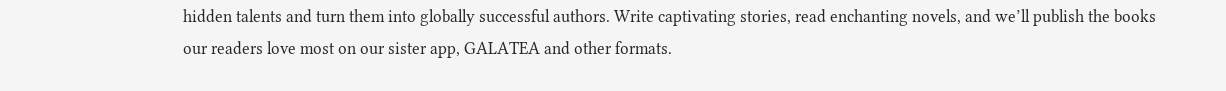hidden talents and turn them into globally successful authors. Write captivating stories, read enchanting novels, and we’ll publish the books our readers love most on our sister app, GALATEA and other formats.